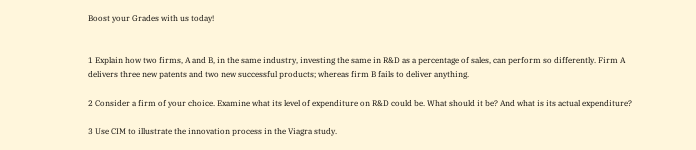Boost your Grades with us today!


1 Explain how two firms, A and B, in the same industry, investing the same in R&D as a percentage of sales, can perform so differently. Firm A delivers three new patents and two new successful products; whereas firm B fails to deliver anything.

2 Consider a firm of your choice. Examine what its level of expenditure on R&D could be. What should it be? And what is its actual expenditure?

3 Use CIM to illustrate the innovation process in the Viagra study.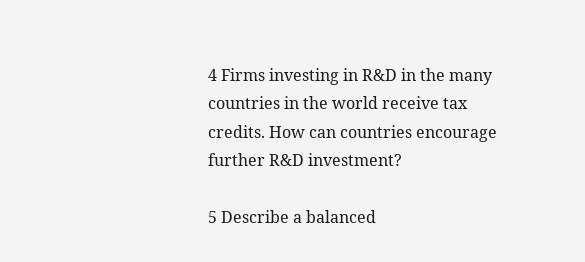4 Firms investing in R&D in the many countries in the world receive tax credits. How can countries encourage further R&D investment?

5 Describe a balanced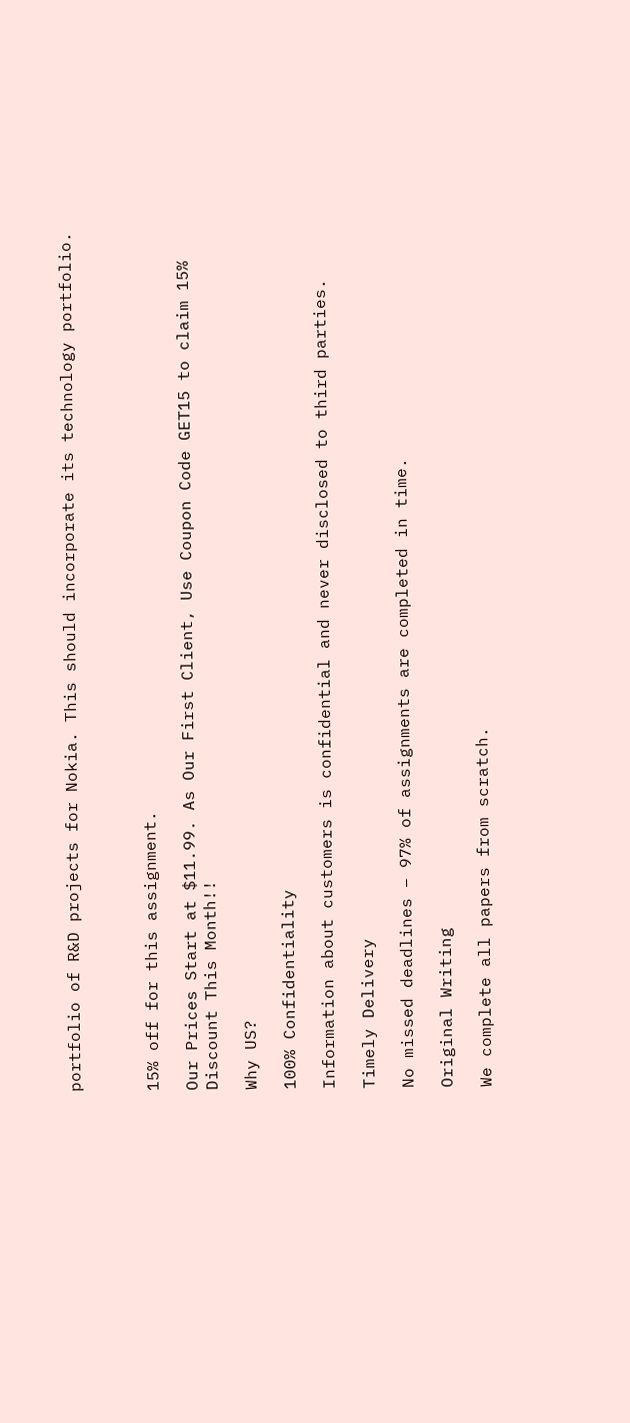portfolio of R&D projects for Nokia. This should incorporate its technology portfolio.



15% off for this assignment.

Our Prices Start at $11.99. As Our First Client, Use Coupon Code GET15 to claim 15% Discount This Month!!

Why US?

100% Confidentiality

Information about customers is confidential and never disclosed to third parties.

Timely Delivery

No missed deadlines – 97% of assignments are completed in time.

Original Writing

We complete all papers from scratch.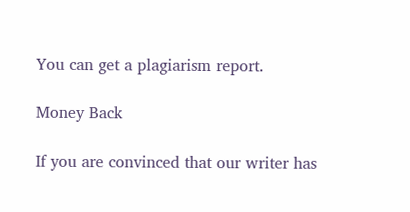You can get a plagiarism report.

Money Back

If you are convinced that our writer has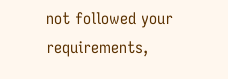not followed your requirements,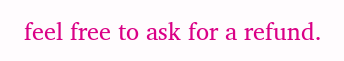feel free to ask for a refund.